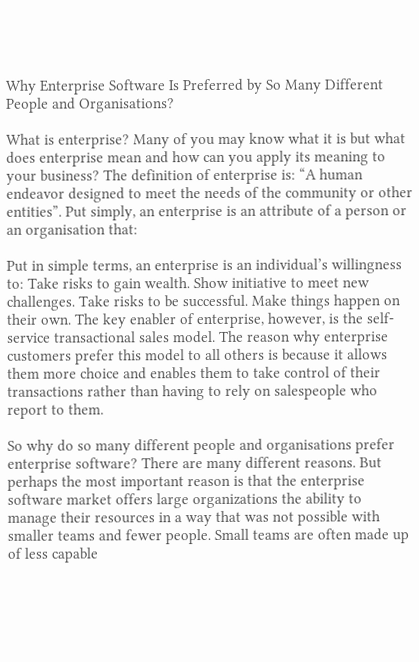Why Enterprise Software Is Preferred by So Many Different People and Organisations?

What is enterprise? Many of you may know what it is but what does enterprise mean and how can you apply its meaning to your business? The definition of enterprise is: “A human endeavor designed to meet the needs of the community or other entities”. Put simply, an enterprise is an attribute of a person or an organisation that:

Put in simple terms, an enterprise is an individual’s willingness to: Take risks to gain wealth. Show initiative to meet new challenges. Take risks to be successful. Make things happen on their own. The key enabler of enterprise, however, is the self-service transactional sales model. The reason why enterprise customers prefer this model to all others is because it allows them more choice and enables them to take control of their transactions rather than having to rely on salespeople who report to them.

So why do so many different people and organisations prefer enterprise software? There are many different reasons. But perhaps the most important reason is that the enterprise software market offers large organizations the ability to manage their resources in a way that was not possible with smaller teams and fewer people. Small teams are often made up of less capable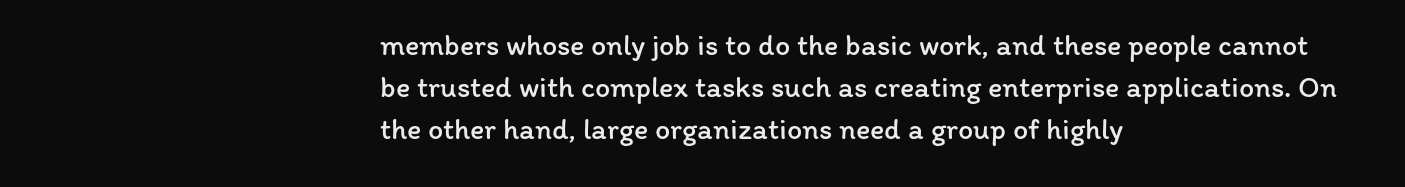members whose only job is to do the basic work, and these people cannot be trusted with complex tasks such as creating enterprise applications. On the other hand, large organizations need a group of highly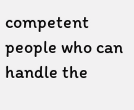competent people who can handle the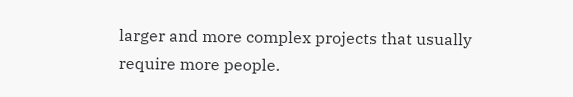larger and more complex projects that usually require more people.